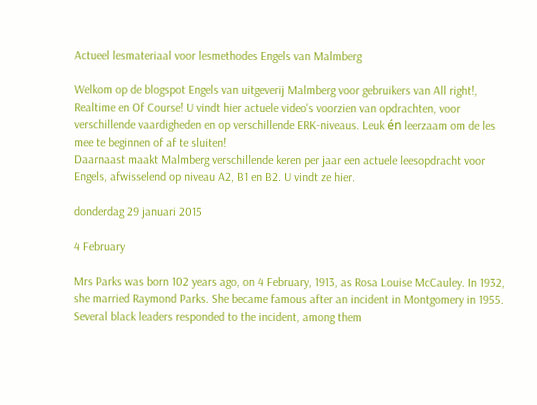Actueel lesmateriaal voor lesmethodes Engels van Malmberg

Welkom op de blogspot Engels van uitgeverij Malmberg voor gebruikers van All right!, Realtime en Of Course! U vindt hier actuele video's voorzien van opdrachten, voor verschillende vaardigheden en op verschillende ERK-niveaus. Leuk én leerzaam om de les mee te beginnen of af te sluiten!
Daarnaast maakt Malmberg verschillende keren per jaar een actuele leesopdracht voor Engels, afwisselend op niveau A2, B1 en B2. U vindt ze hier.

donderdag 29 januari 2015

4 February

Mrs Parks was born 102 years ago, on 4 February, 1913, as Rosa Louise McCauley. In 1932, she married Raymond Parks. She became famous after an incident in Montgomery in 1955.
Several black leaders responded to the incident, among them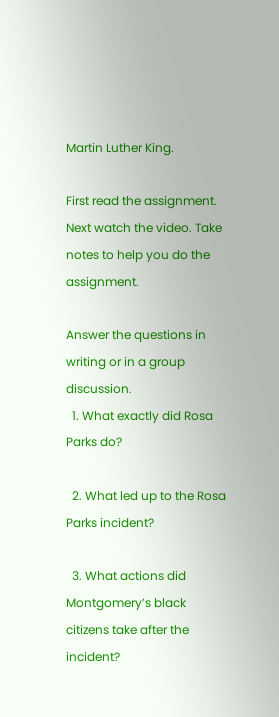Martin Luther King.

First read the assignment. Next watch the video. Take notes to help you do the assignment.

Answer the questions in writing or in a group discussion.
  1. What exactly did Rosa Parks do?

  2. What led up to the Rosa Parks incident?

  3. What actions did Montgomery’s black citizens take after the incident?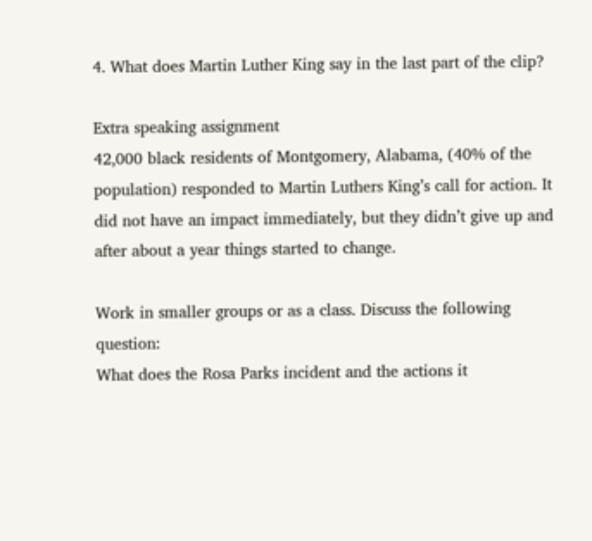4. What does Martin Luther King say in the last part of the clip?

Extra speaking assignment
42,000 black residents of Montgomery, Alabama, (40% of the population) responded to Martin Luthers King’s call for action. It did not have an impact immediately, but they didn’t give up and after about a year things started to change.

Work in smaller groups or as a class. Discuss the following question:
What does the Rosa Parks incident and the actions it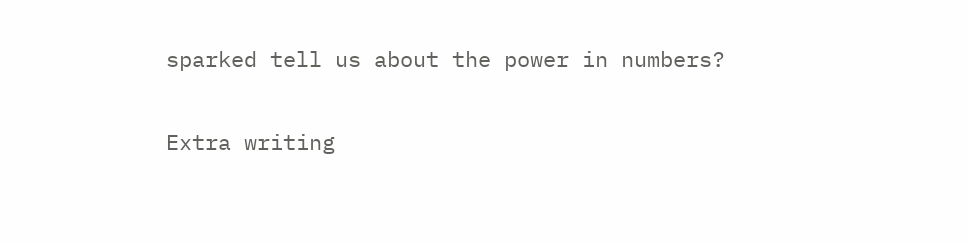sparked tell us about the power in numbers?

Extra writing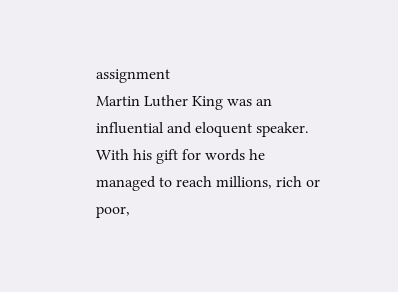assignment
Martin Luther King was an influential and eloquent speaker. With his gift for words he managed to reach millions, rich or poor,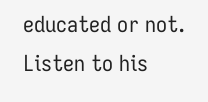educated or not.
Listen to his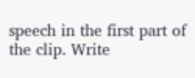speech in the first part of the clip. Write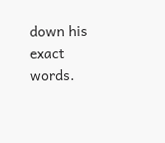down his exact words.